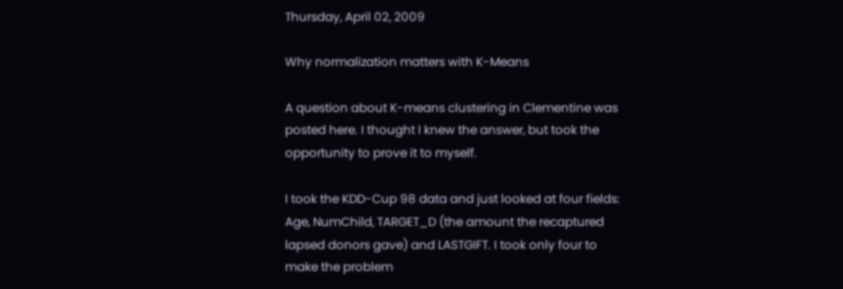Thursday, April 02, 2009

Why normalization matters with K-Means

A question about K-means clustering in Clementine was posted here. I thought I knew the answer, but took the opportunity to prove it to myself.

I took the KDD-Cup 98 data and just looked at four fields: Age, NumChild, TARGET_D (the amount the recaptured lapsed donors gave) and LASTGIFT. I took only four to make the problem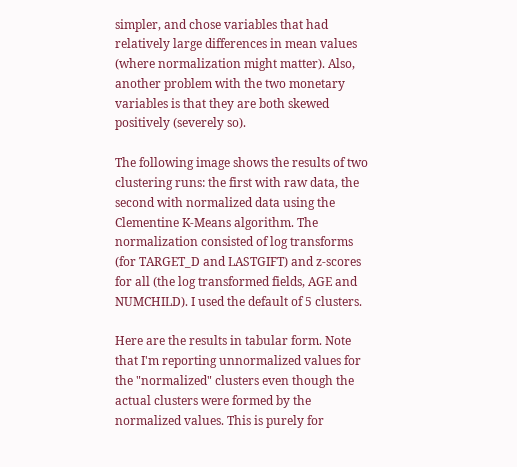simpler, and chose variables that had relatively large differences in mean values (where normalization might matter). Also, another problem with the two monetary variables is that they are both skewed positively (severely so).

The following image shows the results of two clustering runs: the first with raw data, the second with normalized data using the Clementine K-Means algorithm. The normalization consisted of log transforms (for TARGET_D and LASTGIFT) and z-scores for all (the log transformed fields, AGE and NUMCHILD). I used the default of 5 clusters.

Here are the results in tabular form. Note that I'm reporting unnormalized values for the "normalized" clusters even though the actual clusters were formed by the normalized values. This is purely for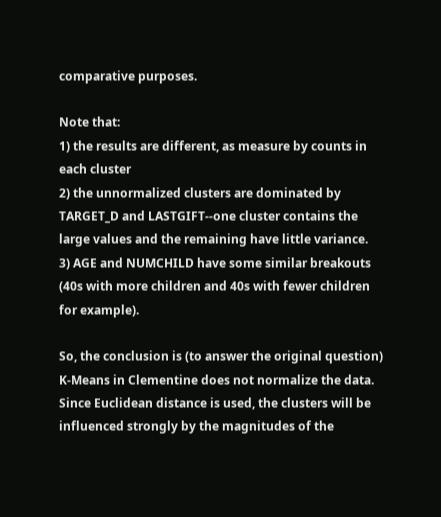comparative purposes.

Note that:
1) the results are different, as measure by counts in each cluster
2) the unnormalized clusters are dominated by TARGET_D and LASTGIFT--one cluster contains the large values and the remaining have little variance.
3) AGE and NUMCHILD have some similar breakouts (40s with more children and 40s with fewer children for example).

So, the conclusion is (to answer the original question) K-Means in Clementine does not normalize the data. Since Euclidean distance is used, the clusters will be influenced strongly by the magnitudes of the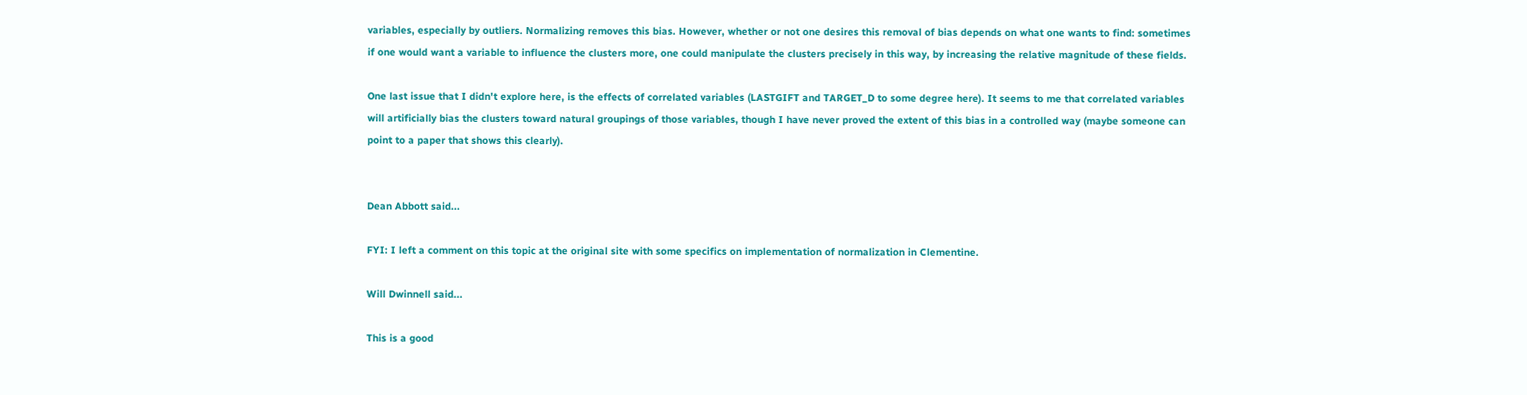variables, especially by outliers. Normalizing removes this bias. However, whether or not one desires this removal of bias depends on what one wants to find: sometimes if one would want a variable to influence the clusters more, one could manipulate the clusters precisely in this way, by increasing the relative magnitude of these fields.

One last issue that I didn't explore here, is the effects of correlated variables (LASTGIFT and TARGET_D to some degree here). It seems to me that correlated variables will artificially bias the clusters toward natural groupings of those variables, though I have never proved the extent of this bias in a controlled way (maybe someone can point to a paper that shows this clearly).


Dean Abbott said...

FYI: I left a comment on this topic at the original site with some specifics on implementation of normalization in Clementine.

Will Dwinnell said...

This is a good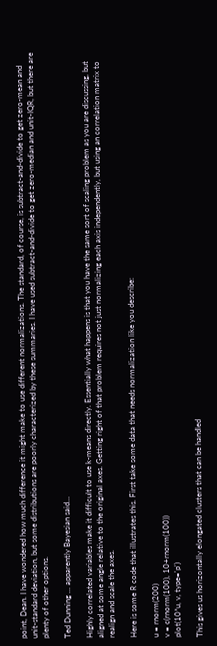point, Dean. I have wondered how much difference it might make to use different normalizations. The standard, of course, is subtract-and-divide to get zero-mean and unit-standard deviation, but some distributions are poorly characterized by these summaries. I have used subtract-and-divide to get zero-median and unit-IQR, but there are plenty of other options.

Ted Dunning ... apparently Bayesian said...

Highly correlated variables make it difficult to use k-means directly. Essentially what happens is that you have the same sort of scaling problem as you are discussing, but aligned at some angle relative to the original axes. Getting right of that problem requires not just normalizing each axis independently, but using an correlation matrix to realign and scale the axes.

Here is some R code that illustrates this. First take some data that needs normalization like you describe:

u = rnorm(200)
v = c(rnorm(100), 10+rnorm(100))
plot(10*u, v, type='p')

This gives us horizontally elongated clusters that can be handled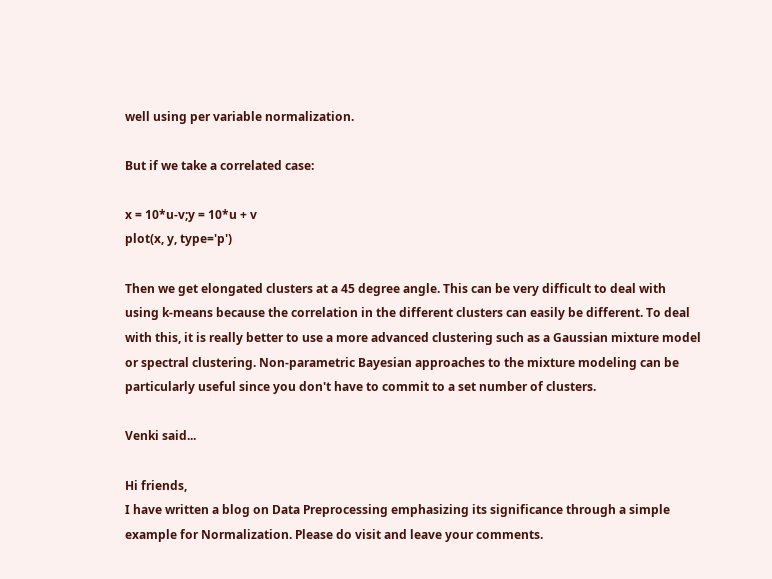well using per variable normalization.

But if we take a correlated case:

x = 10*u-v;y = 10*u + v
plot(x, y, type='p')

Then we get elongated clusters at a 45 degree angle. This can be very difficult to deal with using k-means because the correlation in the different clusters can easily be different. To deal with this, it is really better to use a more advanced clustering such as a Gaussian mixture model or spectral clustering. Non-parametric Bayesian approaches to the mixture modeling can be particularly useful since you don't have to commit to a set number of clusters.

Venki said...

Hi friends,
I have written a blog on Data Preprocessing emphasizing its significance through a simple example for Normalization. Please do visit and leave your comments.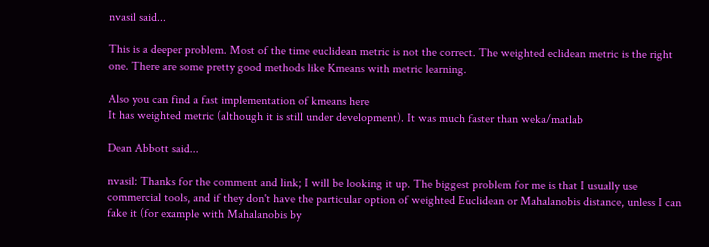nvasil said...

This is a deeper problem. Most of the time euclidean metric is not the correct. The weighted eclidean metric is the right one. There are some pretty good methods like Kmeans with metric learning.

Also you can find a fast implementation of kmeans here
It has weighted metric (although it is still under development). It was much faster than weka/matlab

Dean Abbott said...

nvasil: Thanks for the comment and link; I will be looking it up. The biggest problem for me is that I usually use commercial tools, and if they don't have the particular option of weighted Euclidean or Mahalanobis distance, unless I can fake it (for example with Mahalanobis by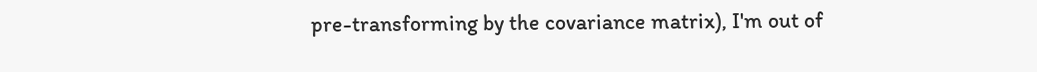pre-transforming by the covariance matrix), I'm out of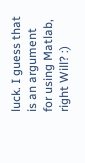luck. I guess that is an argument for using Matlab, right Will? :)